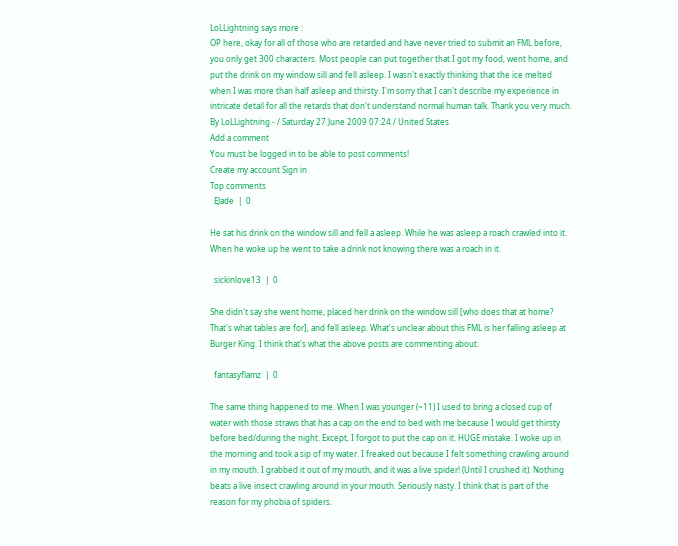LoLLightning says more :
OP here, okay for all of those who are retarded and have never tried to submit an FML before, you only get 300 characters. Most people can put together that I got my food, went home, and put the drink on my window sill and fell asleep. I wasn't exactly thinking that the ice melted when I was more than half asleep and thirsty. I'm sorry that I can't describe my experience in intricate detail for all the retards that don't understand normal human talk. Thank you very much.
By LoLLightning - / Saturday 27 June 2009 07:24 / United States
Add a comment
You must be logged in to be able to post comments!
Create my account Sign in
Top comments
  EJade  |  0

He sat his drink on the window sill and fell a asleep. While he was asleep a roach crawled into it. When he woke up he went to take a drink not knowing there was a roach in it.

  sickinlove13  |  0

She didn't say she went home, placed her drink on the window sill [who does that at home? That's what tables are for], and fell asleep. What's unclear about this FML is her falling asleep at Burger King. I think that's what the above posts are commenting about.

  fantasyflamz  |  0

The same thing happened to me. When I was younger (~11) I used to bring a closed cup of water with those straws that has a cap on the end to bed with me because I would get thirsty before bed/during the night. Except, I forgot to put the cap on it. HUGE mistake. I woke up in the morning and took a sip of my water. I freaked out because I felt something crawling around in my mouth. I grabbed it out of my mouth, and it was a live spider! (Until I crushed it). Nothing beats a live insect crawling around in your mouth. Seriously nasty. I think that is part of the reason for my phobia of spiders.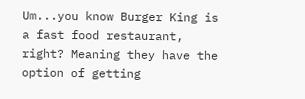Um...you know Burger King is a fast food restaurant, right? Meaning they have the option of getting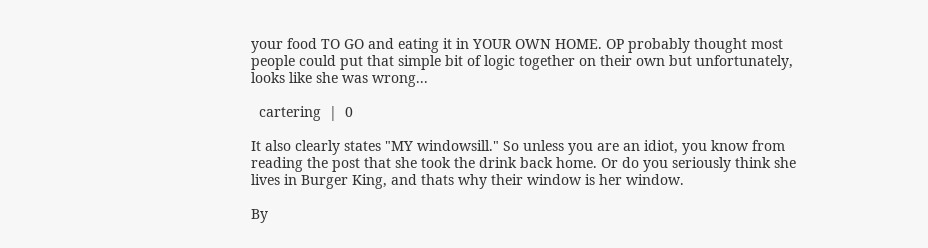your food TO GO and eating it in YOUR OWN HOME. OP probably thought most people could put that simple bit of logic together on their own but unfortunately, looks like she was wrong...

  cartering  |  0

It also clearly states "MY windowsill." So unless you are an idiot, you know from reading the post that she took the drink back home. Or do you seriously think she lives in Burger King, and thats why their window is her window.

By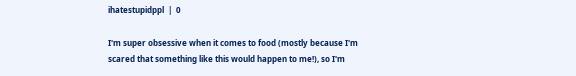ihatestupidppl  |  0

I'm super obsessive when it comes to food (mostly because I'm scared that something like this would happen to me!), so I'm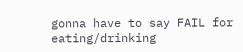gonna have to say FAIL for eating/drinking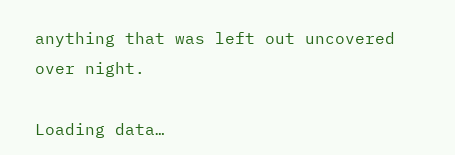anything that was left out uncovered over night.

Loading data…